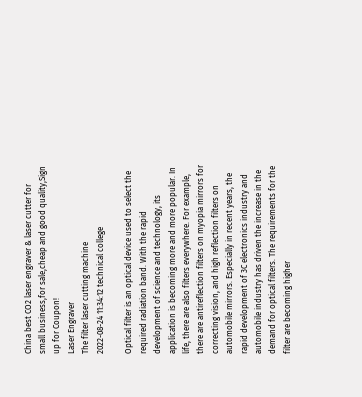China best CO2 laser engraver & laser cutter for small business,for sale,cheap and good quality,Sign up for Coupon!
Laser Engraver
The filter laser cutting machine
2022-08-24 11:34:12 technical college

Optical filter is an optical device used to select the required radiation band. With the rapid development of science and technology, its application is becoming more and more popular. In life, there are also filters everywhere. For example, there are antireflection filters on myopia mirrors for correcting vision, and high reflection filters on automobile mirrors. Especially in recent years, the rapid development of 3C electronics industry and automobile industry has driven the increase in the demand for optical filters. The requirements for the filter are becoming higher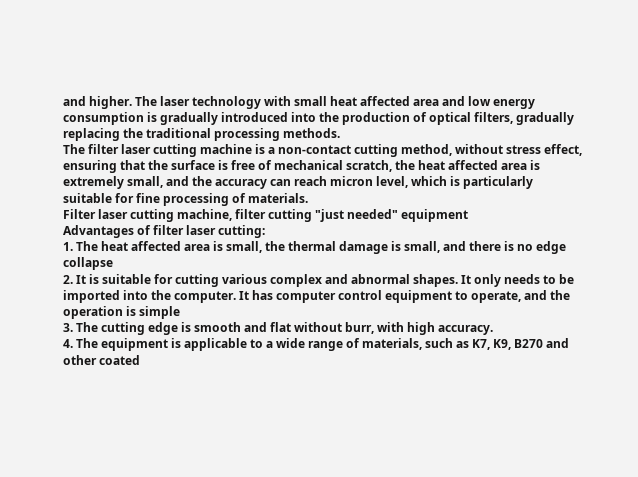and higher. The laser technology with small heat affected area and low energy consumption is gradually introduced into the production of optical filters, gradually replacing the traditional processing methods.
The filter laser cutting machine is a non-contact cutting method, without stress effect, ensuring that the surface is free of mechanical scratch, the heat affected area is extremely small, and the accuracy can reach micron level, which is particularly suitable for fine processing of materials.
Filter laser cutting machine, filter cutting "just needed" equipment
Advantages of filter laser cutting:
1. The heat affected area is small, the thermal damage is small, and there is no edge collapse
2. It is suitable for cutting various complex and abnormal shapes. It only needs to be imported into the computer. It has computer control equipment to operate, and the operation is simple
3. The cutting edge is smooth and flat without burr, with high accuracy.
4. The equipment is applicable to a wide range of materials, such as K7, K9, B270 and other coated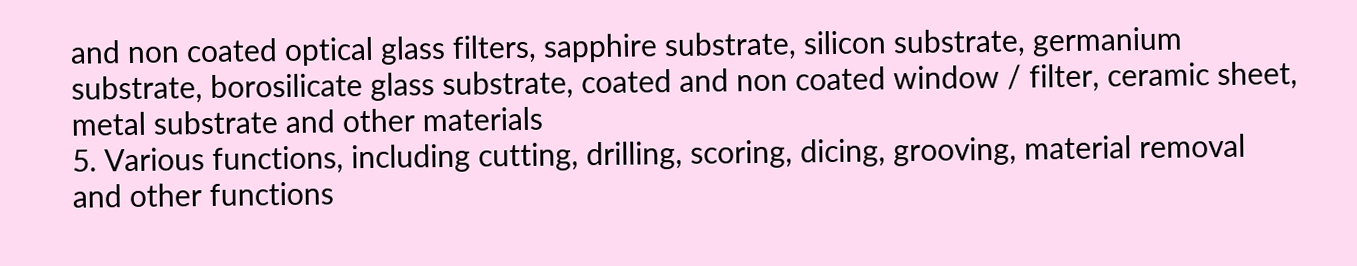and non coated optical glass filters, sapphire substrate, silicon substrate, germanium substrate, borosilicate glass substrate, coated and non coated window / filter, ceramic sheet, metal substrate and other materials
5. Various functions, including cutting, drilling, scoring, dicing, grooving, material removal and other functions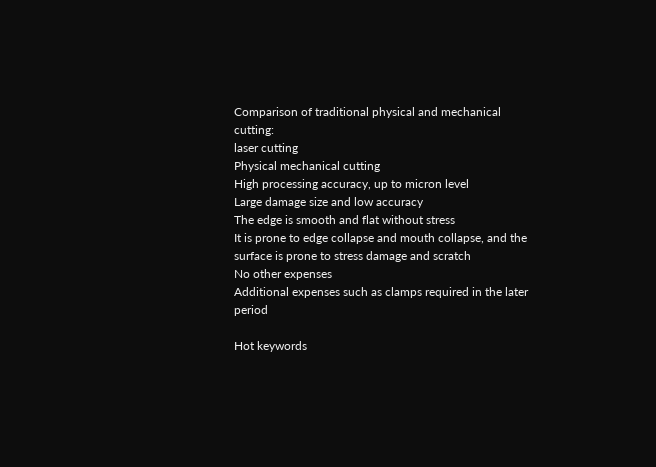Comparison of traditional physical and mechanical cutting:
laser cutting
Physical mechanical cutting
High processing accuracy, up to micron level
Large damage size and low accuracy
The edge is smooth and flat without stress
It is prone to edge collapse and mouth collapse, and the surface is prone to stress damage and scratch
No other expenses
Additional expenses such as clamps required in the later period

Hot keywords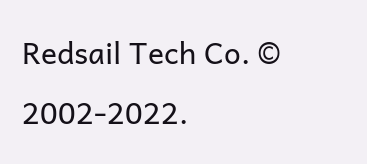Redsail Tech Co. © 2002-2022.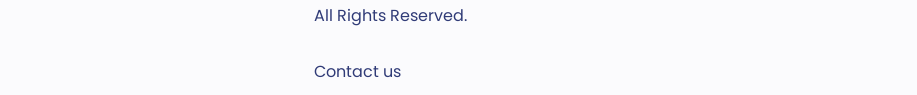All Rights Reserved.

Contact us